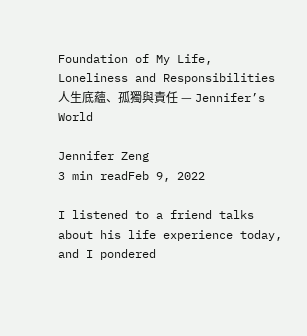Foundation of My Life, Loneliness and Responsibilities 人生底蘊、孤獨與責任 — Jennifer’s World

Jennifer Zeng
3 min readFeb 9, 2022

I listened to a friend talks about his life experience today, and I pondered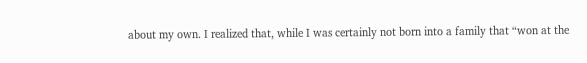about my own. I realized that, while I was certainly not born into a family that “won at the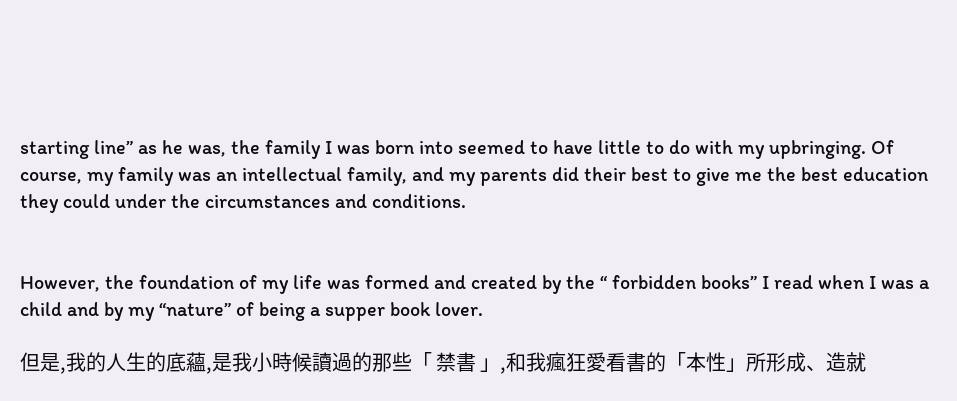starting line” as he was, the family I was born into seemed to have little to do with my upbringing. Of course, my family was an intellectual family, and my parents did their best to give me the best education they could under the circumstances and conditions.


However, the foundation of my life was formed and created by the “ forbidden books” I read when I was a child and by my “nature” of being a supper book lover.

但是,我的人生的底蘊,是我小時候讀過的那些「 禁書 」,和我瘋狂愛看書的「本性」所形成、造就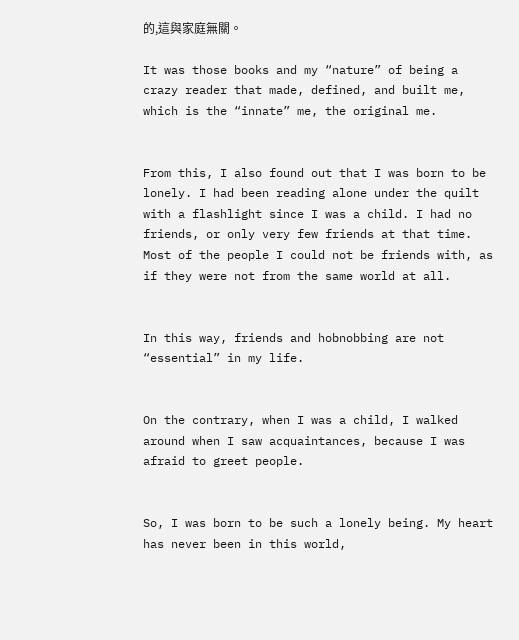的,這與家庭無關。

It was those books and my “nature” of being a crazy reader that made, defined, and built me, which is the “innate” me, the original me.


From this, I also found out that I was born to be lonely. I had been reading alone under the quilt with a flashlight since I was a child. I had no friends, or only very few friends at that time. Most of the people I could not be friends with, as if they were not from the same world at all.


In this way, friends and hobnobbing are not “essential” in my life.


On the contrary, when I was a child, I walked around when I saw acquaintances, because I was afraid to greet people.


So, I was born to be such a lonely being. My heart has never been in this world,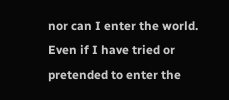nor can I enter the world. Even if I have tried or pretended to enter the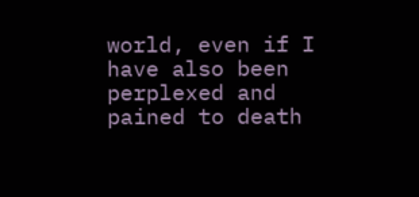world, even if I have also been perplexed and pained to death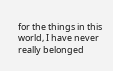for the things in this world, I have never really belonged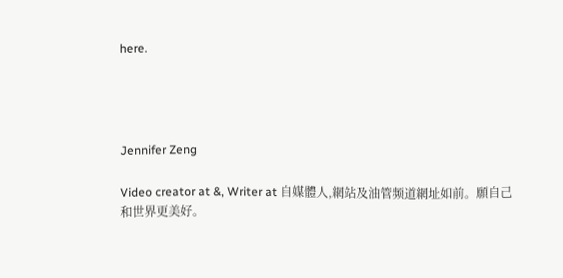here.




Jennifer Zeng

Video creator at &, Writer at 自媒體人,網站及油管频道網址如前。願自己和世界更美好。